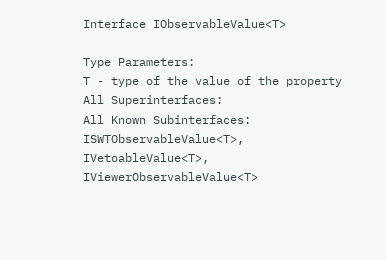Interface IObservableValue<T>

Type Parameters:
T - type of the value of the property
All Superinterfaces:
All Known Subinterfaces:
ISWTObservableValue<T>, IVetoableValue<T>, IViewerObservableValue<T>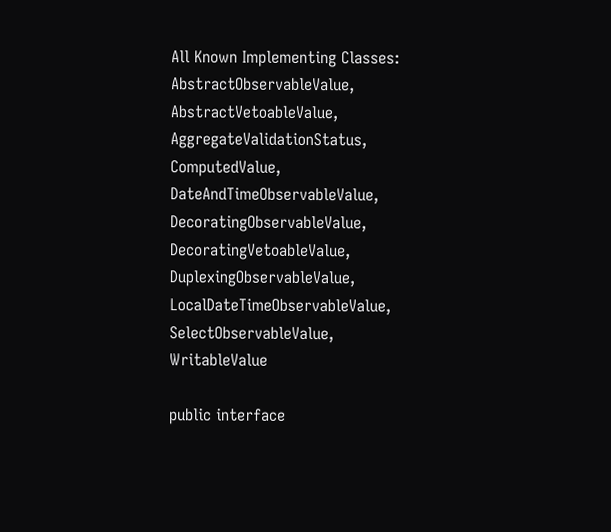All Known Implementing Classes:
AbstractObservableValue, AbstractVetoableValue, AggregateValidationStatus, ComputedValue, DateAndTimeObservableValue, DecoratingObservableValue, DecoratingVetoableValue, DuplexingObservableValue, LocalDateTimeObservableValue, SelectObservableValue, WritableValue

public interface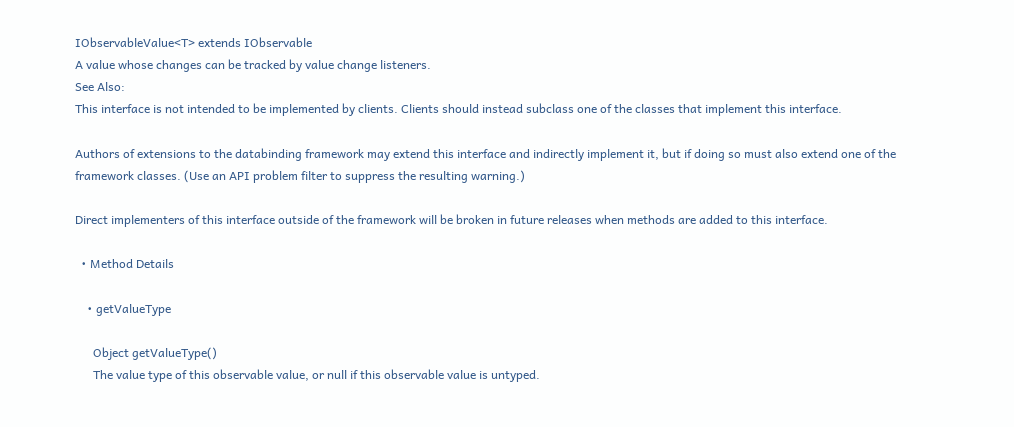IObservableValue<T> extends IObservable
A value whose changes can be tracked by value change listeners.
See Also:
This interface is not intended to be implemented by clients. Clients should instead subclass one of the classes that implement this interface.

Authors of extensions to the databinding framework may extend this interface and indirectly implement it, but if doing so must also extend one of the framework classes. (Use an API problem filter to suppress the resulting warning.)

Direct implementers of this interface outside of the framework will be broken in future releases when methods are added to this interface.

  • Method Details

    • getValueType

      Object getValueType()
      The value type of this observable value, or null if this observable value is untyped.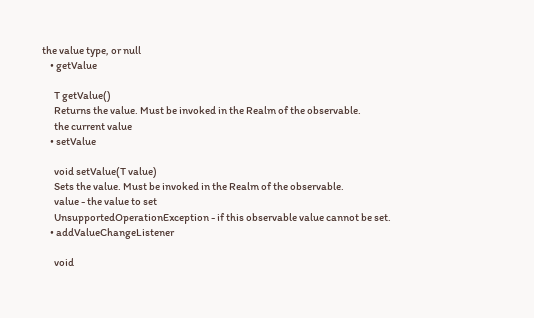the value type, or null
    • getValue

      T getValue()
      Returns the value. Must be invoked in the Realm of the observable.
      the current value
    • setValue

      void setValue(T value)
      Sets the value. Must be invoked in the Realm of the observable.
      value - the value to set
      UnsupportedOperationException - if this observable value cannot be set.
    • addValueChangeListener

      void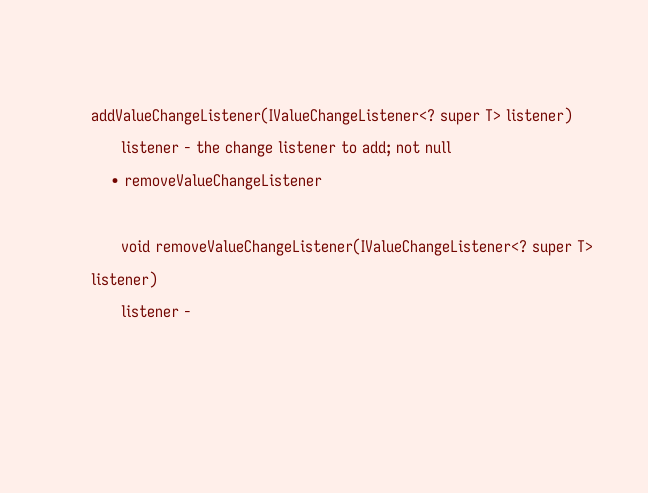addValueChangeListener(IValueChangeListener<? super T> listener)
      listener - the change listener to add; not null
    • removeValueChangeListener

      void removeValueChangeListener(IValueChangeListener<? super T> listener)
      listener -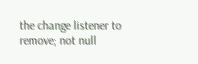the change listener to remove; not null